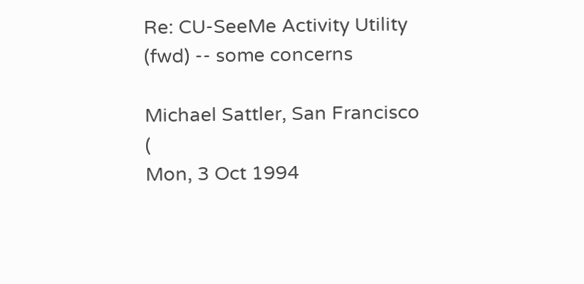Re: CU-SeeMe Activity Utility (fwd) -- some concerns

Michael Sattler, San Francisco (
Mon, 3 Oct 1994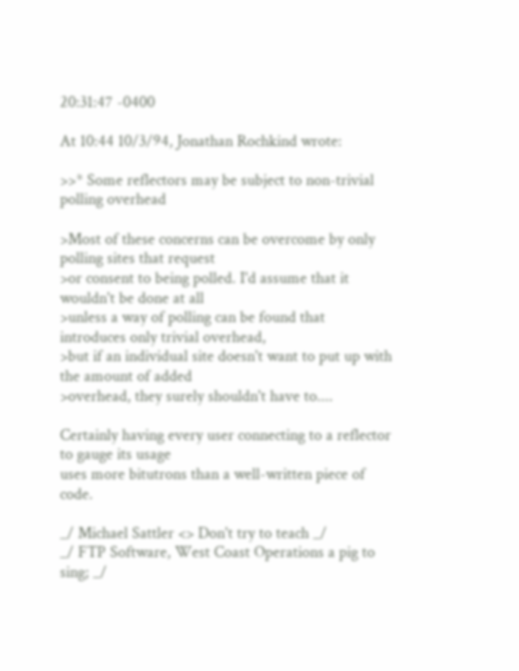20:31:47 -0400

At 10:44 10/3/94, Jonathan Rochkind wrote:

>>* Some reflectors may be subject to non-trivial polling overhead

>Most of these concerns can be overcome by only polling sites that request
>or consent to being polled. I'd assume that it wouldn't be done at all
>unless a way of polling can be found that introduces only trivial overhead,
>but if an individual site doesn't want to put up with the amount of added
>overhead, they surely shouldn't have to....

Certainly having every user connecting to a reflector to gauge its usage
uses more bitutrons than a well-written piece of code.

_/ Michael Sattler <> Don't try to teach _/
_/ FTP Software, West Coast Operations a pig to sing; _/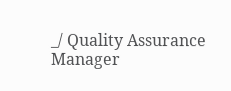_/ Quality Assurance Manager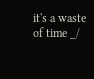it's a waste of time _/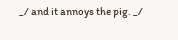_/ and it annoys the pig. _/